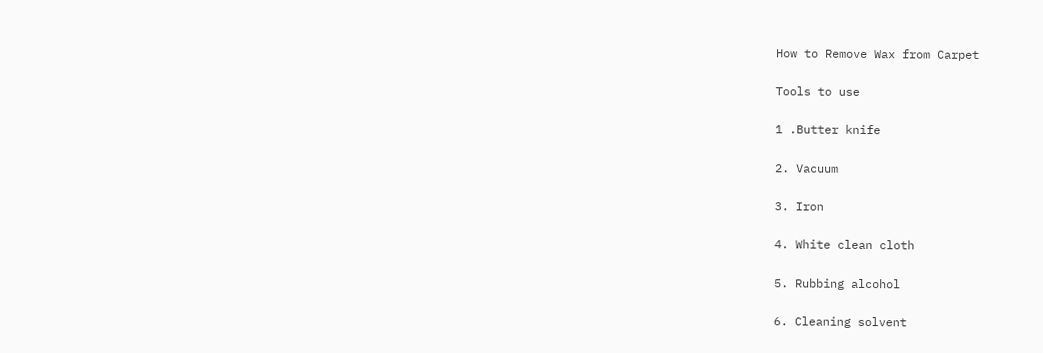How to Remove Wax from Carpet

Tools to use

1 .Butter knife

2. Vacuum

3. Iron

4. White clean cloth

5. Rubbing alcohol

6. Cleaning solvent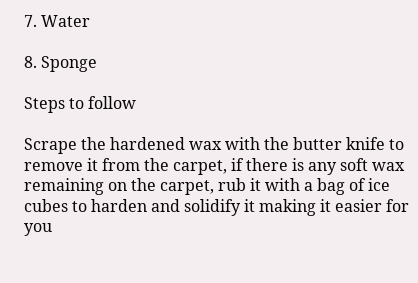7. Water

8. Sponge

Steps to follow

Scrape the hardened wax with the butter knife to remove it from the carpet, if there is any soft wax remaining on the carpet, rub it with a bag of ice cubes to harden and solidify it making it easier for you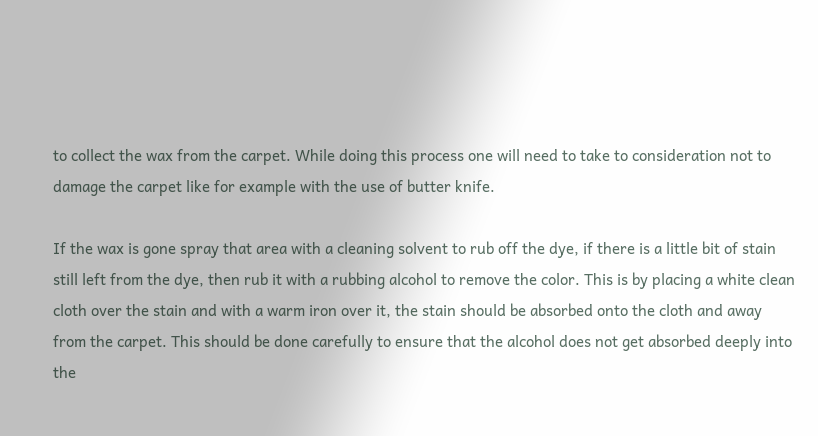to collect the wax from the carpet. While doing this process one will need to take to consideration not to damage the carpet like for example with the use of butter knife.

If the wax is gone spray that area with a cleaning solvent to rub off the dye, if there is a little bit of stain still left from the dye, then rub it with a rubbing alcohol to remove the color. This is by placing a white clean cloth over the stain and with a warm iron over it, the stain should be absorbed onto the cloth and away from the carpet. This should be done carefully to ensure that the alcohol does not get absorbed deeply into the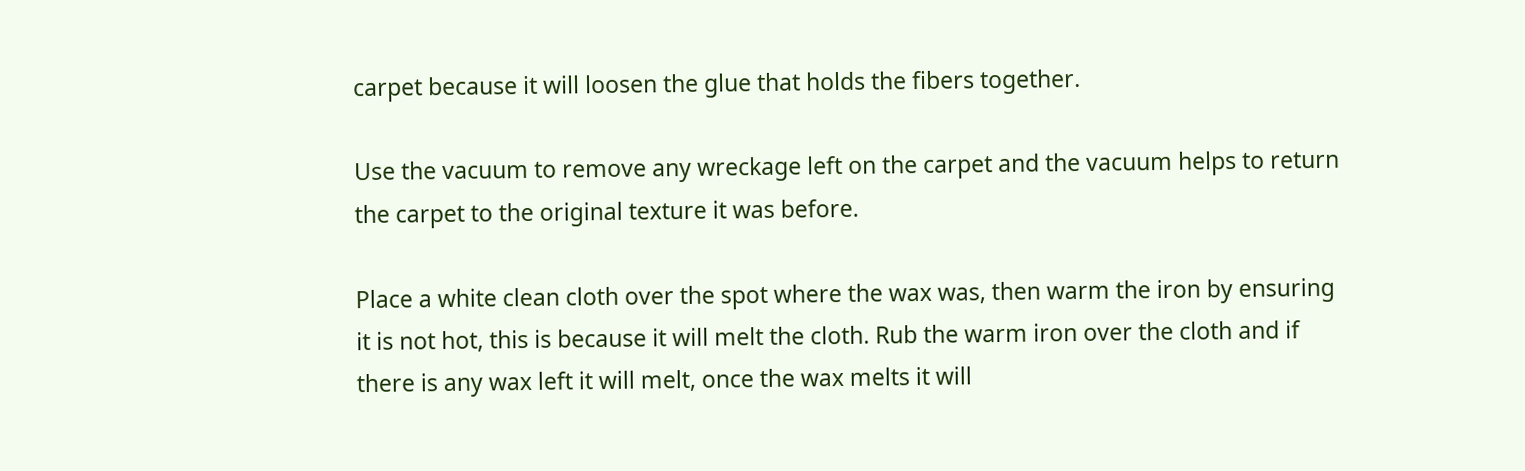carpet because it will loosen the glue that holds the fibers together.

Use the vacuum to remove any wreckage left on the carpet and the vacuum helps to return the carpet to the original texture it was before.

Place a white clean cloth over the spot where the wax was, then warm the iron by ensuring it is not hot, this is because it will melt the cloth. Rub the warm iron over the cloth and if there is any wax left it will melt, once the wax melts it will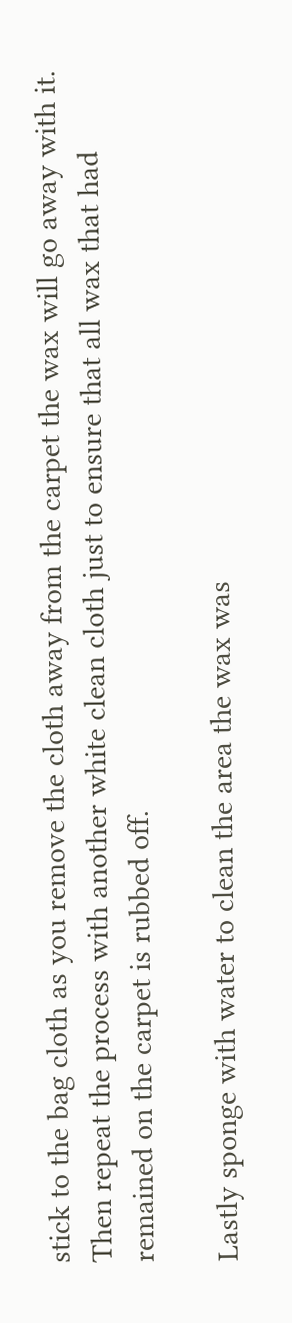stick to the bag cloth as you remove the cloth away from the carpet the wax will go away with it. Then repeat the process with another white clean cloth just to ensure that all wax that had remained on the carpet is rubbed off.

Lastly sponge with water to clean the area the wax was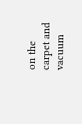on the carpet and vacuum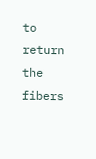to return the fibers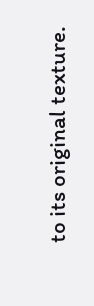to its original texture.